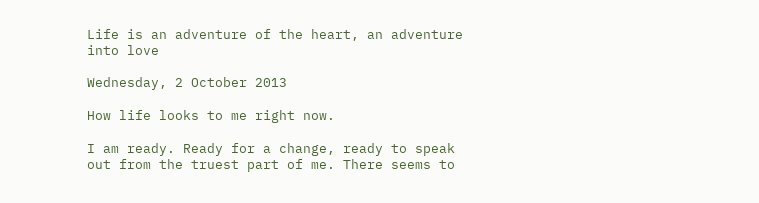Life is an adventure of the heart, an adventure into love

Wednesday, 2 October 2013

How life looks to me right now.

I am ready. Ready for a change, ready to speak out from the truest part of me. There seems to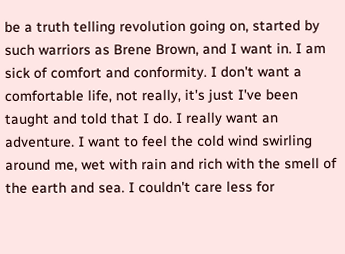be a truth telling revolution going on, started by such warriors as Brene Brown, and I want in. I am sick of comfort and conformity. I don't want a comfortable life, not really, it's just I've been taught and told that I do. I really want an adventure. I want to feel the cold wind swirling around me, wet with rain and rich with the smell of the earth and sea. I couldn't care less for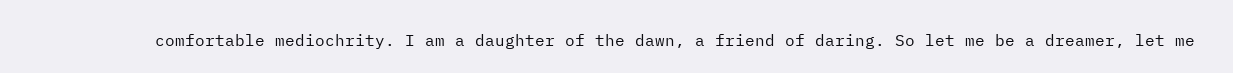comfortable mediochrity. I am a daughter of the dawn, a friend of daring. So let me be a dreamer, let me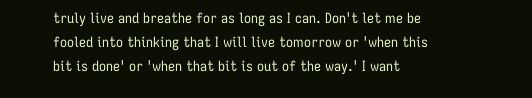truly live and breathe for as long as I can. Don't let me be fooled into thinking that I will live tomorrow or 'when this bit is done' or 'when that bit is out of the way.' I want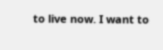to live now. I want to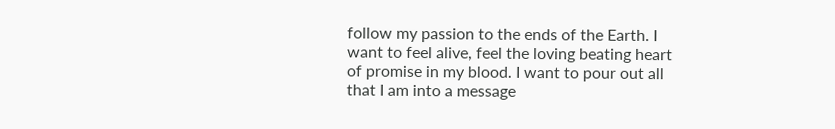follow my passion to the ends of the Earth. I want to feel alive, feel the loving beating heart of promise in my blood. I want to pour out all that I am into a message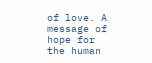of love. A message of hope for the human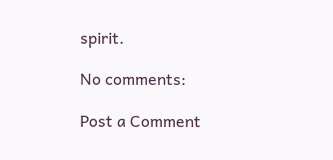spirit.

No comments:

Post a Comment